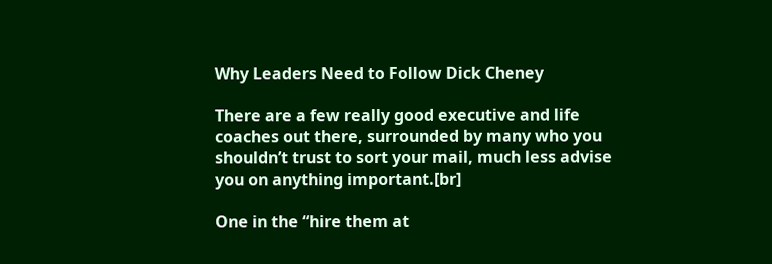Why Leaders Need to Follow Dick Cheney

There are a few really good executive and life coaches out there, surrounded by many who you shouldn’t trust to sort your mail, much less advise you on anything important.[br]

One in the “hire them at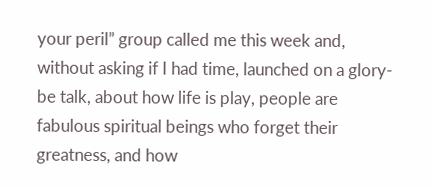your peril” group called me this week and, without asking if I had time, launched on a glory-be talk, about how life is play, people are fabulous spiritual beings who forget their greatness, and how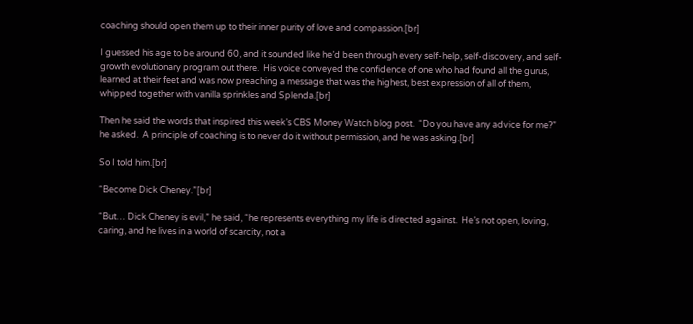coaching should open them up to their inner purity of love and compassion.[br]

I guessed his age to be around 60, and it sounded like he’d been through every self-help, self-discovery, and self-growth evolutionary program out there.  His voice conveyed the confidence of one who had found all the gurus, learned at their feet and was now preaching a message that was the highest, best expression of all of them, whipped together with vanilla sprinkles and Splenda.[br]

Then he said the words that inspired this week’s CBS Money Watch blog post.  “Do you have any advice for me?” he asked.  A principle of coaching is to never do it without permission, and he was asking.[br]

So I told him.[br]

“Become Dick Cheney.”[br]

“But… Dick Cheney is evil,” he said, “he represents everything my life is directed against.  He’s not open, loving, caring, and he lives in a world of scarcity, not a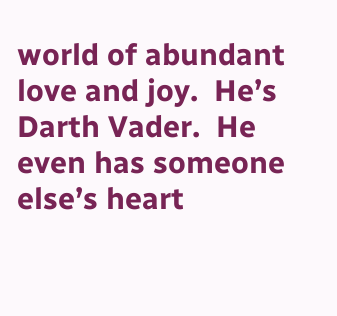world of abundant love and joy.  He’s Darth Vader.  He even has someone else’s heart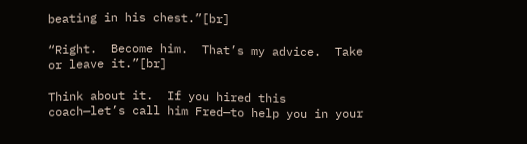beating in his chest.”[br]

“Right.  Become him.  That’s my advice.  Take or leave it.”[br]

Think about it.  If you hired this coach—let’s call him Fred—to help you in your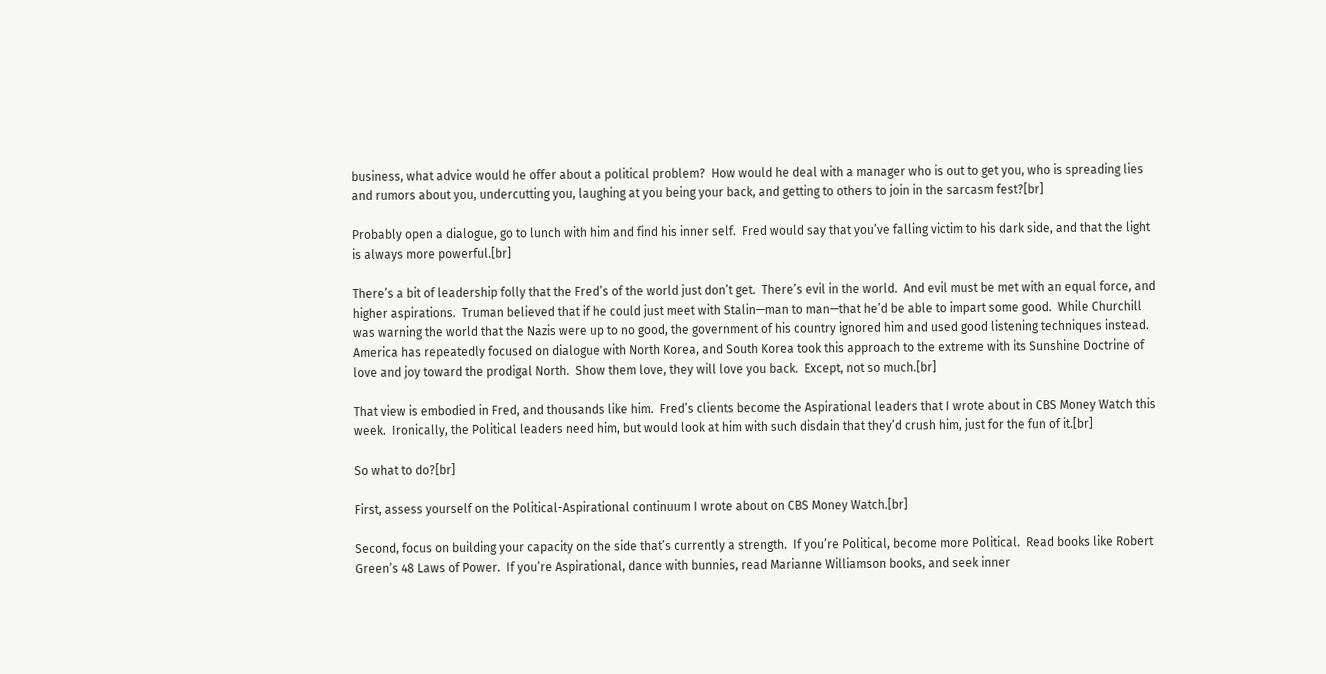business, what advice would he offer about a political problem?  How would he deal with a manager who is out to get you, who is spreading lies and rumors about you, undercutting you, laughing at you being your back, and getting to others to join in the sarcasm fest?[br]

Probably open a dialogue, go to lunch with him and find his inner self.  Fred would say that you’ve falling victim to his dark side, and that the light is always more powerful.[br]

There’s a bit of leadership folly that the Fred’s of the world just don’t get.  There’s evil in the world.  And evil must be met with an equal force, and higher aspirations.  Truman believed that if he could just meet with Stalin—man to man—that he’d be able to impart some good.  While Churchill was warning the world that the Nazis were up to no good, the government of his country ignored him and used good listening techniques instead.  America has repeatedly focused on dialogue with North Korea, and South Korea took this approach to the extreme with its Sunshine Doctrine of love and joy toward the prodigal North.  Show them love, they will love you back.  Except, not so much.[br]

That view is embodied in Fred, and thousands like him.  Fred’s clients become the Aspirational leaders that I wrote about in CBS Money Watch this week.  Ironically, the Political leaders need him, but would look at him with such disdain that they’d crush him, just for the fun of it.[br]

So what to do?[br]

First, assess yourself on the Political-Aspirational continuum I wrote about on CBS Money Watch.[br]

Second, focus on building your capacity on the side that’s currently a strength.  If you’re Political, become more Political.  Read books like Robert Green’s 48 Laws of Power.  If you’re Aspirational, dance with bunnies, read Marianne Williamson books, and seek inner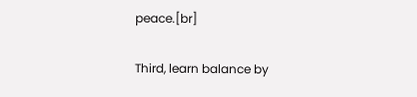peace.[br]

Third, learn balance by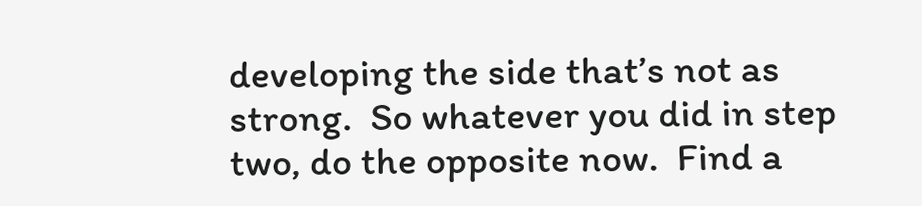developing the side that’s not as strong.  So whatever you did in step two, do the opposite now.  Find a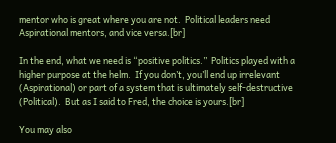mentor who is great where you are not.  Political leaders need Aspirational mentors, and vice versa.[br]

In the end, what we need is “positive politics.”  Politics played with a higher purpose at the helm.  If you don’t, you’ll end up irrelevant (Aspirational) or part of a system that is ultimately self-destructive (Political).  But as I said to Fred, the choice is yours.[br]

You may also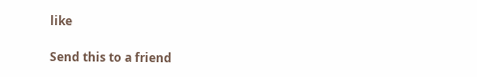like

Send this to a friend